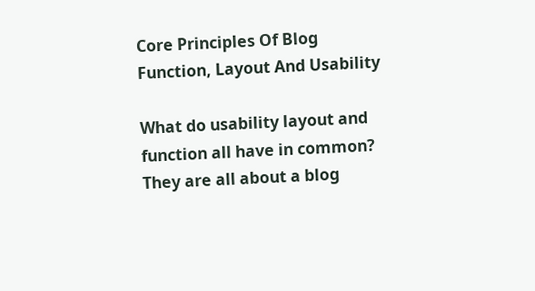Core Principles Of Blog Function, Layout And Usability

What do usability layout and function all have in common? They are all about a blog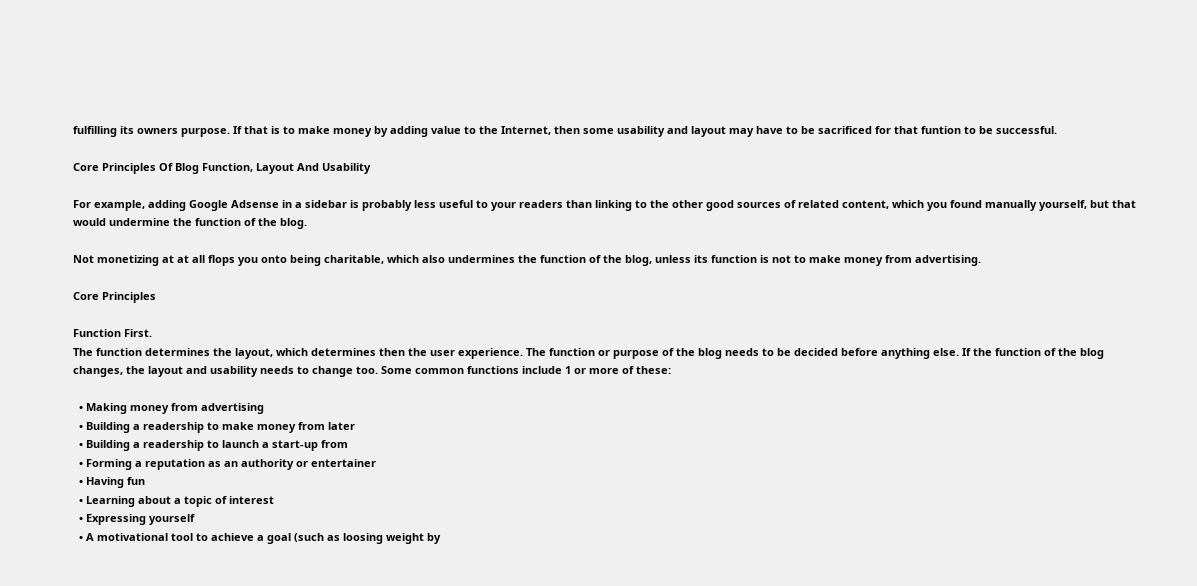fulfilling its owners purpose. If that is to make money by adding value to the Internet, then some usability and layout may have to be sacrificed for that funtion to be successful.

Core Principles Of Blog Function, Layout And Usability

For example, adding Google Adsense in a sidebar is probably less useful to your readers than linking to the other good sources of related content, which you found manually yourself, but that would undermine the function of the blog.

Not monetizing at at all flops you onto being charitable, which also undermines the function of the blog, unless its function is not to make money from advertising.

Core Principles

Function First.
The function determines the layout, which determines then the user experience. The function or purpose of the blog needs to be decided before anything else. If the function of the blog changes, the layout and usability needs to change too. Some common functions include 1 or more of these:

  • Making money from advertising
  • Building a readership to make money from later
  • Building a readership to launch a start-up from
  • Forming a reputation as an authority or entertainer
  • Having fun
  • Learning about a topic of interest
  • Expressing yourself
  • A motivational tool to achieve a goal (such as loosing weight by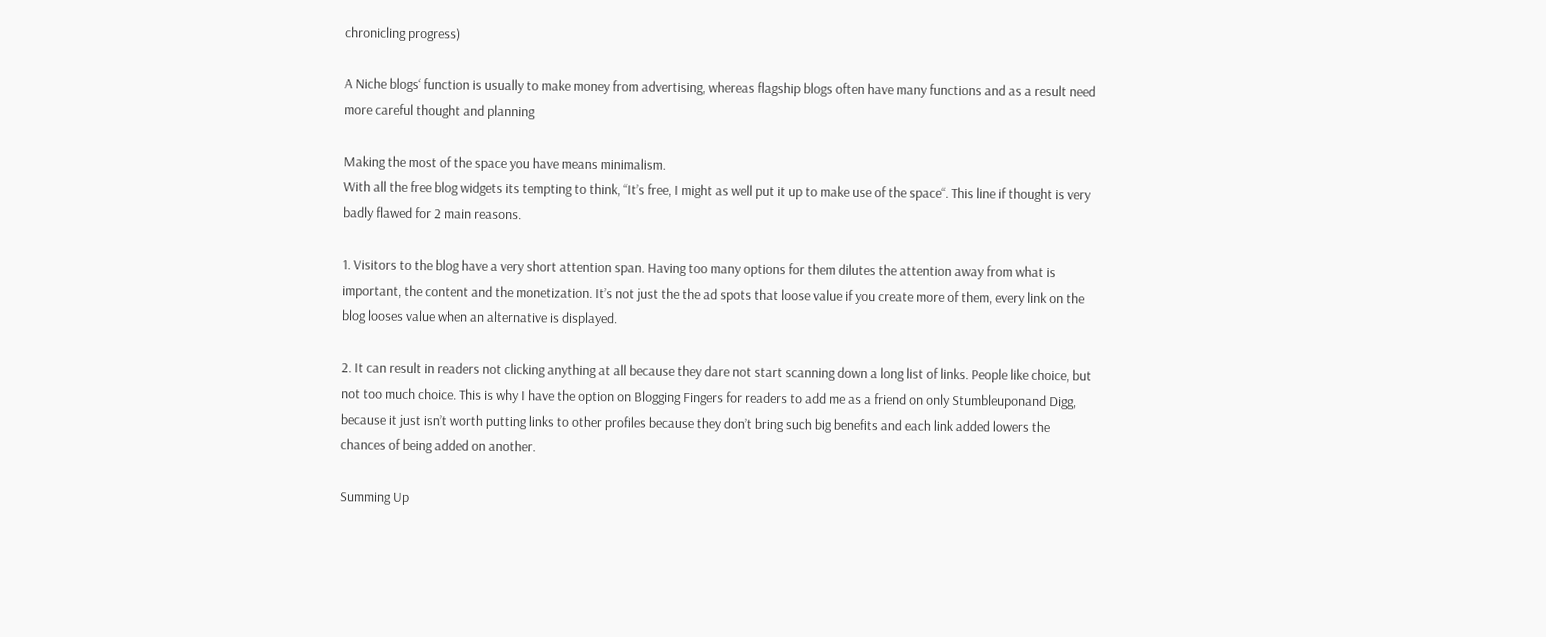chronicling progress)

A Niche blogs‘ function is usually to make money from advertising, whereas flagship blogs often have many functions and as a result need more careful thought and planning

Making the most of the space you have means minimalism.
With all the free blog widgets its tempting to think, “It’s free, I might as well put it up to make use of the space“. This line if thought is very badly flawed for 2 main reasons.

1. Visitors to the blog have a very short attention span. Having too many options for them dilutes the attention away from what is important, the content and the monetization. It’s not just the the ad spots that loose value if you create more of them, every link on the blog looses value when an alternative is displayed.

2. It can result in readers not clicking anything at all because they dare not start scanning down a long list of links. People like choice, but not too much choice. This is why I have the option on Blogging Fingers for readers to add me as a friend on only Stumbleuponand Digg, because it just isn’t worth putting links to other profiles because they don’t bring such big benefits and each link added lowers the chances of being added on another.

Summing Up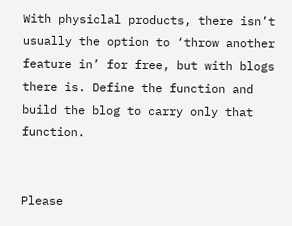With physiclal products, there isn’t usually the option to ‘throw another feature in’ for free, but with blogs there is. Define the function and build the blog to carry only that function.


Please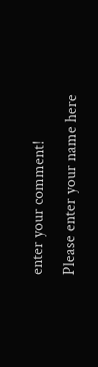enter your comment!
Please enter your name here